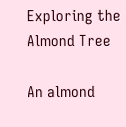Exploring the Almond Tree

An almond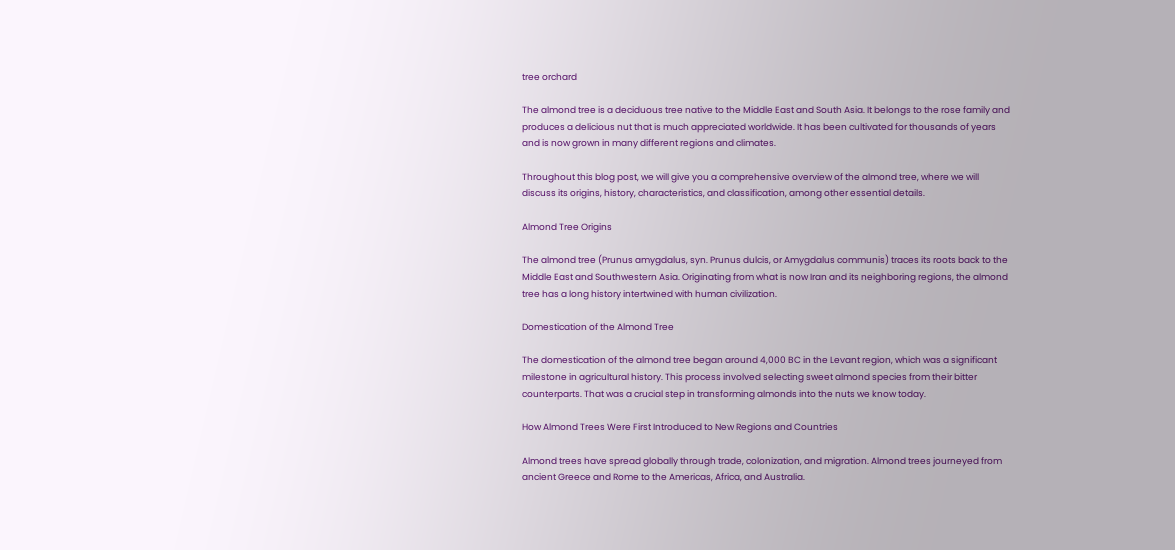tree orchard

The almond tree is a deciduous tree native to the Middle East and South Asia. It belongs to the rose family and produces a delicious nut that is much appreciated worldwide. It has been cultivated for thousands of years and is now grown in many different regions and climates.

Throughout this blog post, we will give you a comprehensive overview of the almond tree, where we will discuss its origins, history, characteristics, and classification, among other essential details.

Almond Tree Origins

The almond tree (Prunus amygdalus, syn. Prunus dulcis, or Amygdalus communis) traces its roots back to the Middle East and Southwestern Asia. Originating from what is now Iran and its neighboring regions, the almond tree has a long history intertwined with human civilization.

Domestication of the Almond Tree

The domestication of the almond tree began around 4,000 BC in the Levant region, which was a significant milestone in agricultural history. This process involved selecting sweet almond species from their bitter counterparts. That was a crucial step in transforming almonds into the nuts we know today.

How Almond Trees Were First Introduced to New Regions and Countries

Almond trees have spread globally through trade, colonization, and migration. Almond trees journeyed from ancient Greece and Rome to the Americas, Africa, and Australia.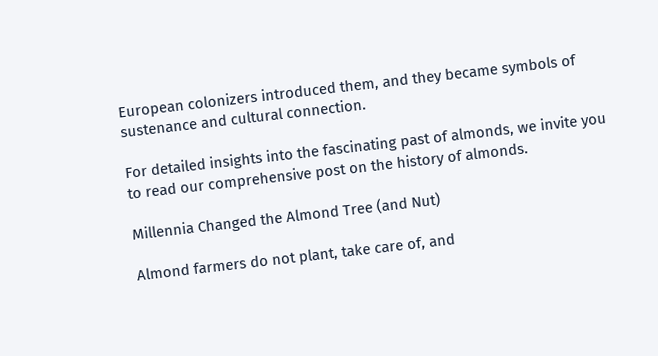European colonizers introduced them, and they became symbols of sustenance and cultural connection.

For detailed insights into the fascinating past of almonds, we invite you to read our comprehensive post on the history of almonds.

Millennia Changed the Almond Tree (and Nut)

Almond farmers do not plant, take care of, and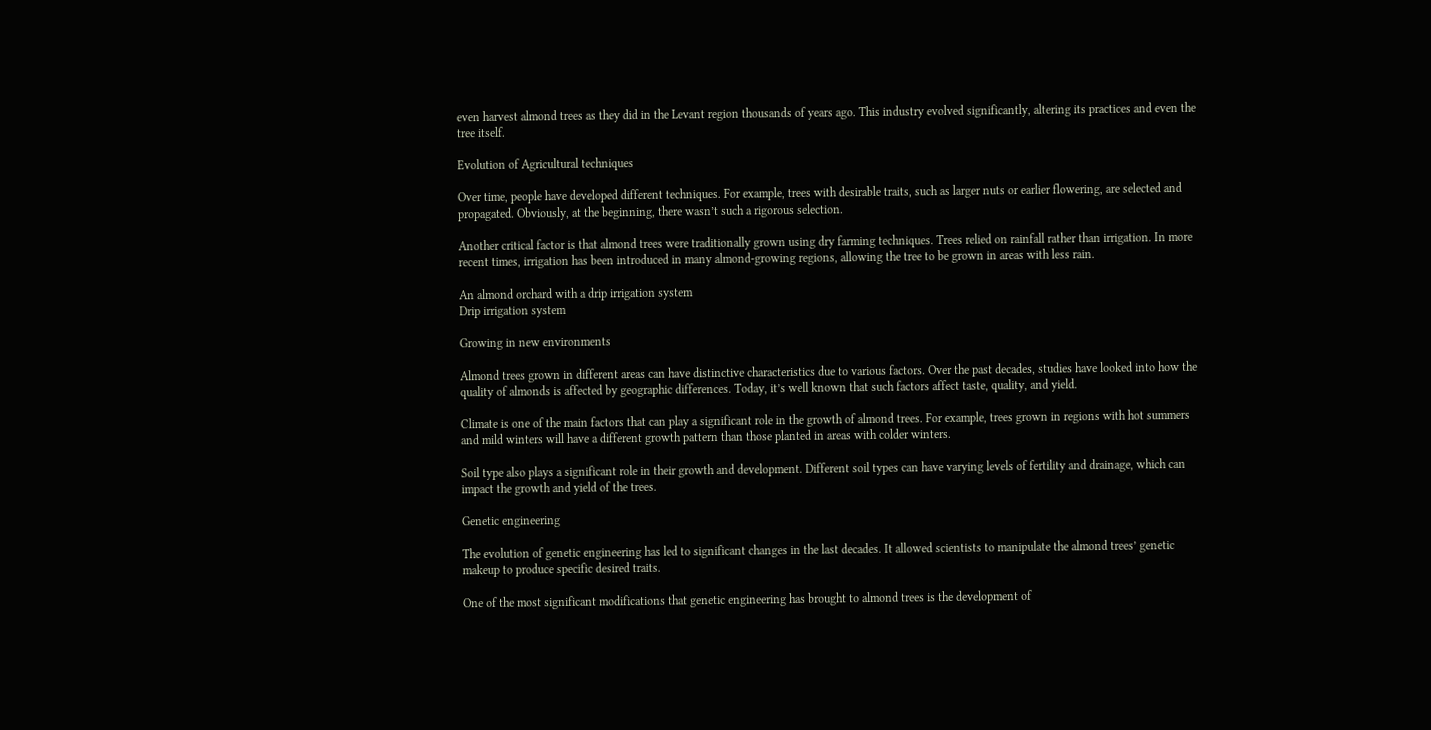even harvest almond trees as they did in the Levant region thousands of years ago. This industry evolved significantly, altering its practices and even the tree itself.

Evolution of Agricultural techniques

Over time, people have developed different techniques. For example, trees with desirable traits, such as larger nuts or earlier flowering, are selected and propagated. Obviously, at the beginning, there wasn’t such a rigorous selection.

Another critical factor is that almond trees were traditionally grown using dry farming techniques. Trees relied on rainfall rather than irrigation. In more recent times, irrigation has been introduced in many almond-growing regions, allowing the tree to be grown in areas with less rain.

An almond orchard with a drip irrigation system
Drip irrigation system

Growing in new environments

Almond trees grown in different areas can have distinctive characteristics due to various factors. Over the past decades, studies have looked into how the quality of almonds is affected by geographic differences. Today, it’s well known that such factors affect taste, quality, and yield.

Climate is one of the main factors that can play a significant role in the growth of almond trees. For example, trees grown in regions with hot summers and mild winters will have a different growth pattern than those planted in areas with colder winters.

Soil type also plays a significant role in their growth and development. Different soil types can have varying levels of fertility and drainage, which can impact the growth and yield of the trees.

Genetic engineering

The evolution of genetic engineering has led to significant changes in the last decades. It allowed scientists to manipulate the almond trees’ genetic makeup to produce specific desired traits.

One of the most significant modifications that genetic engineering has brought to almond trees is the development of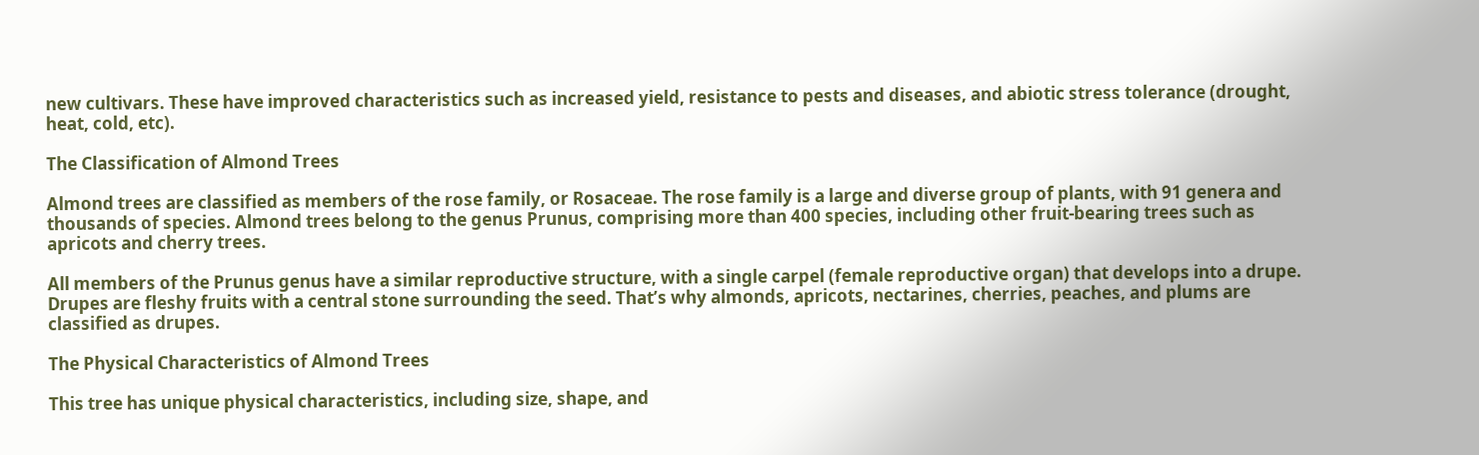new cultivars. These have improved characteristics such as increased yield, resistance to pests and diseases, and abiotic stress tolerance (drought, heat, cold, etc).

The Classification of Almond Trees

Almond trees are classified as members of the rose family, or Rosaceae. The rose family is a large and diverse group of plants, with 91 genera and thousands of species. Almond trees belong to the genus Prunus, comprising more than 400 species, including other fruit-bearing trees such as apricots and cherry trees.

All members of the Prunus genus have a similar reproductive structure, with a single carpel (female reproductive organ) that develops into a drupe. Drupes are fleshy fruits with a central stone surrounding the seed. That’s why almonds, apricots, nectarines, cherries, peaches, and plums are classified as drupes.

The Physical Characteristics of Almond Trees

This tree has unique physical characteristics, including size, shape, and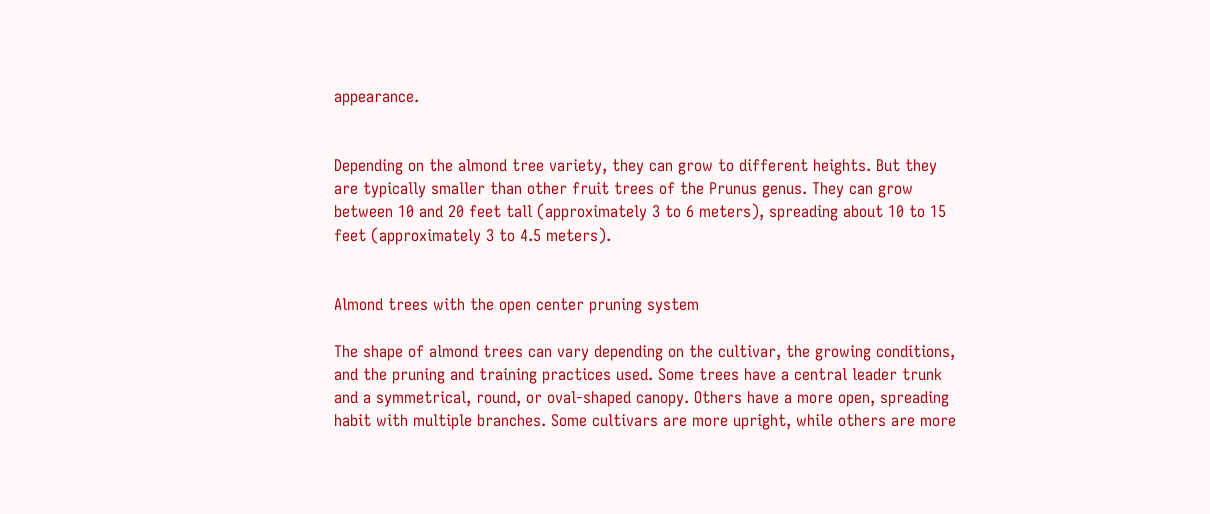appearance.


Depending on the almond tree variety, they can grow to different heights. But they are typically smaller than other fruit trees of the Prunus genus. They can grow between 10 and 20 feet tall (approximately 3 to 6 meters), spreading about 10 to 15 feet (approximately 3 to 4.5 meters).


Almond trees with the open center pruning system

The shape of almond trees can vary depending on the cultivar, the growing conditions, and the pruning and training practices used. Some trees have a central leader trunk and a symmetrical, round, or oval-shaped canopy. Others have a more open, spreading habit with multiple branches. Some cultivars are more upright, while others are more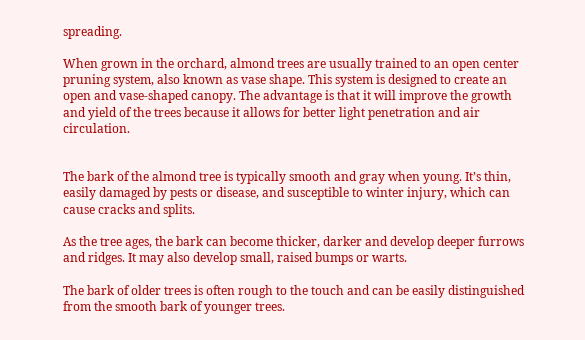spreading.

When grown in the orchard, almond trees are usually trained to an open center pruning system, also known as vase shape. This system is designed to create an open and vase-shaped canopy. The advantage is that it will improve the growth and yield of the trees because it allows for better light penetration and air circulation.


The bark of the almond tree is typically smooth and gray when young. It’s thin, easily damaged by pests or disease, and susceptible to winter injury, which can cause cracks and splits.

As the tree ages, the bark can become thicker, darker and develop deeper furrows and ridges. It may also develop small, raised bumps or warts.

The bark of older trees is often rough to the touch and can be easily distinguished from the smooth bark of younger trees.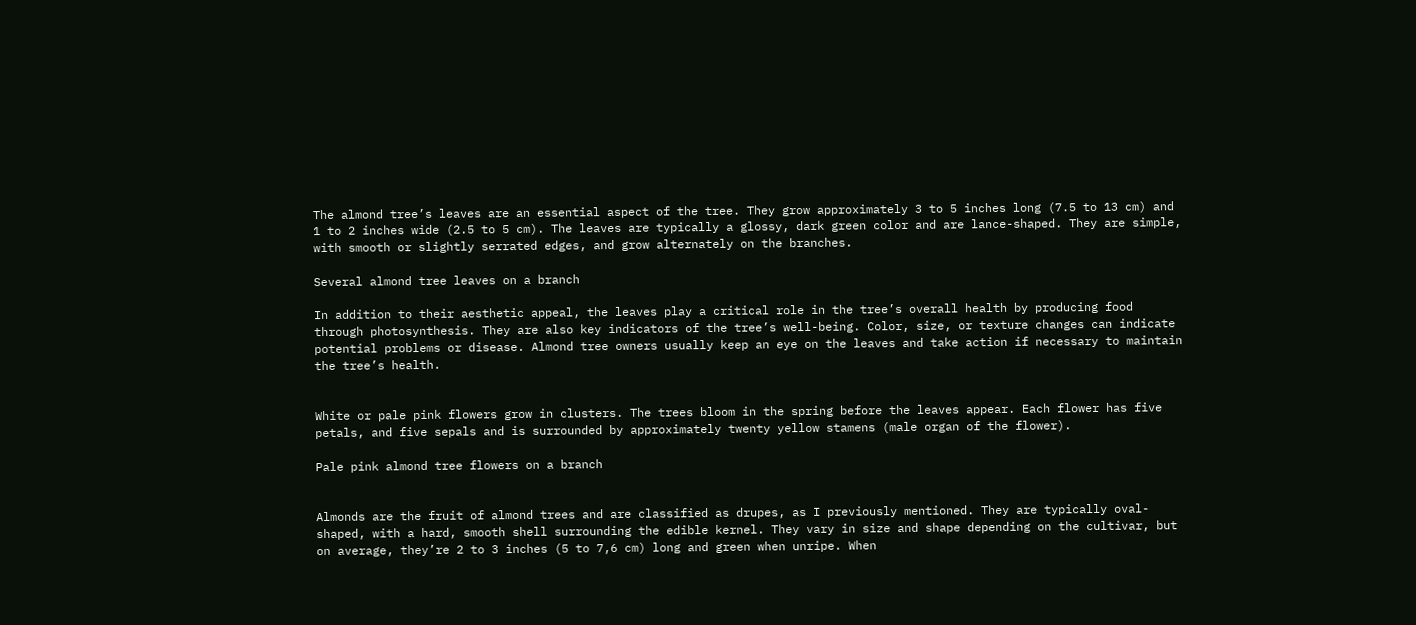The almond tree’s leaves are an essential aspect of the tree. They grow approximately 3 to 5 inches long (7.5 to 13 cm) and 1 to 2 inches wide (2.5 to 5 cm). The leaves are typically a glossy, dark green color and are lance-shaped. They are simple, with smooth or slightly serrated edges, and grow alternately on the branches.

Several almond tree leaves on a branch

In addition to their aesthetic appeal, the leaves play a critical role in the tree’s overall health by producing food through photosynthesis. They are also key indicators of the tree’s well-being. Color, size, or texture changes can indicate potential problems or disease. Almond tree owners usually keep an eye on the leaves and take action if necessary to maintain the tree’s health.


White or pale pink flowers grow in clusters. The trees bloom in the spring before the leaves appear. Each flower has five petals, and five sepals and is surrounded by approximately twenty yellow stamens (male organ of the flower).

Pale pink almond tree flowers on a branch


Almonds are the fruit of almond trees and are classified as drupes, as I previously mentioned. They are typically oval-shaped, with a hard, smooth shell surrounding the edible kernel. They vary in size and shape depending on the cultivar, but on average, they’re 2 to 3 inches (5 to 7,6 cm) long and green when unripe. When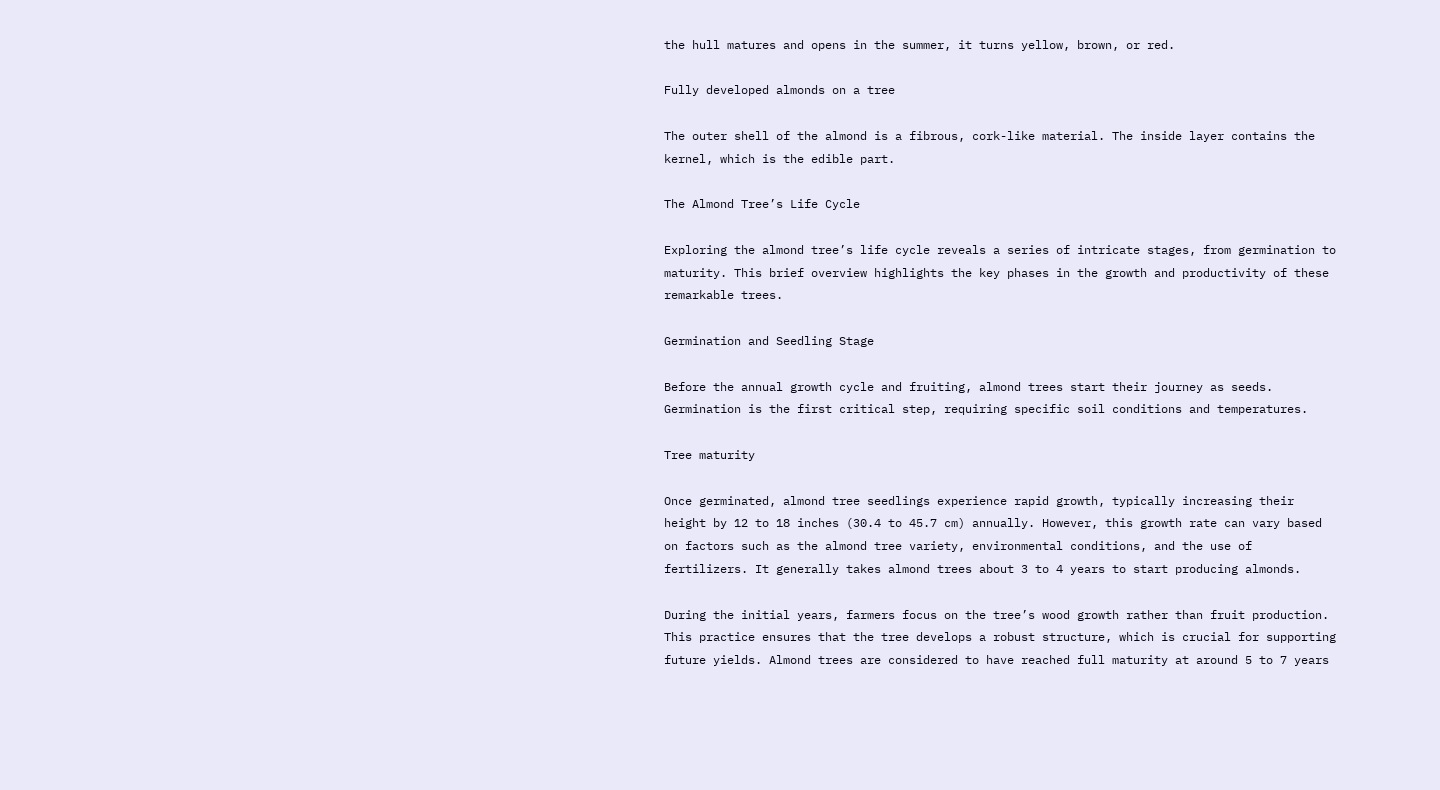the hull matures and opens in the summer, it turns yellow, brown, or red.

Fully developed almonds on a tree

The outer shell of the almond is a fibrous, cork-like material. The inside layer contains the kernel, which is the edible part.

The Almond Tree’s Life Cycle

Exploring the almond tree’s life cycle reveals a series of intricate stages, from germination to maturity. This brief overview highlights the key phases in the growth and productivity of these remarkable trees.

Germination and Seedling Stage

Before the annual growth cycle and fruiting, almond trees start their journey as seeds. Germination is the first critical step, requiring specific soil conditions and temperatures.

Tree maturity

Once germinated, almond tree seedlings experience rapid growth, typically increasing their height by 12 to 18 inches (30.4 to 45.7 cm) annually. However, this growth rate can vary based on factors such as the almond tree variety, environmental conditions, and the use of fertilizers. It generally takes almond trees about 3 to 4 years to start producing almonds.

During the initial years, farmers focus on the tree’s wood growth rather than fruit production. This practice ensures that the tree develops a robust structure, which is crucial for supporting future yields. Almond trees are considered to have reached full maturity at around 5 to 7 years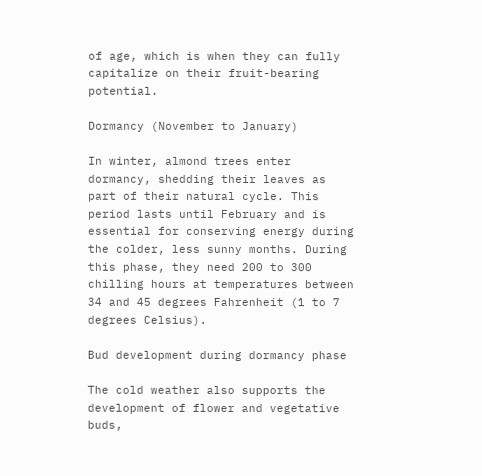of age, which is when they can fully capitalize on their fruit-bearing potential.

Dormancy (November to January)

In winter, almond trees enter dormancy, shedding their leaves as part of their natural cycle. This period lasts until February and is essential for conserving energy during the colder, less sunny months. During this phase, they need 200 to 300 chilling hours at temperatures between 34 and 45 degrees Fahrenheit (1 to 7 degrees Celsius).

Bud development during dormancy phase

The cold weather also supports the development of flower and vegetative buds,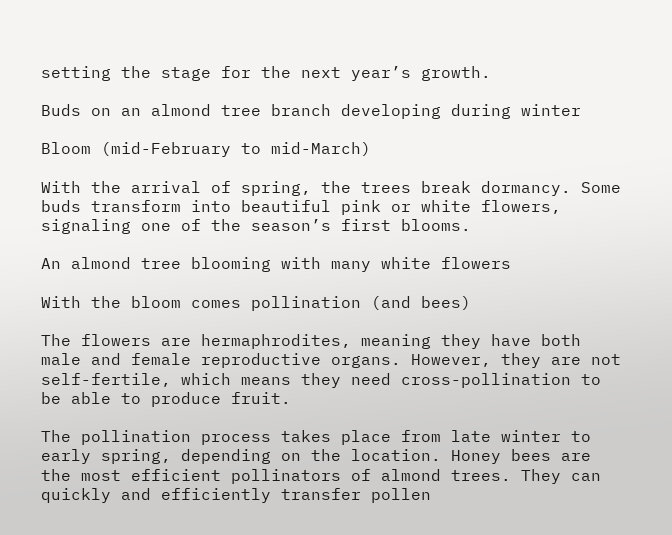setting the stage for the next year’s growth.

Buds on an almond tree branch developing during winter

Bloom (mid-February to mid-March)

With the arrival of spring, the trees break dormancy. Some buds transform into beautiful pink or white flowers, signaling one of the season’s first blooms.

An almond tree blooming with many white flowers

With the bloom comes pollination (and bees)

The flowers are hermaphrodites, meaning they have both male and female reproductive organs. However, they are not self-fertile, which means they need cross-pollination to be able to produce fruit.

The pollination process takes place from late winter to early spring, depending on the location. Honey bees are the most efficient pollinators of almond trees. They can quickly and efficiently transfer pollen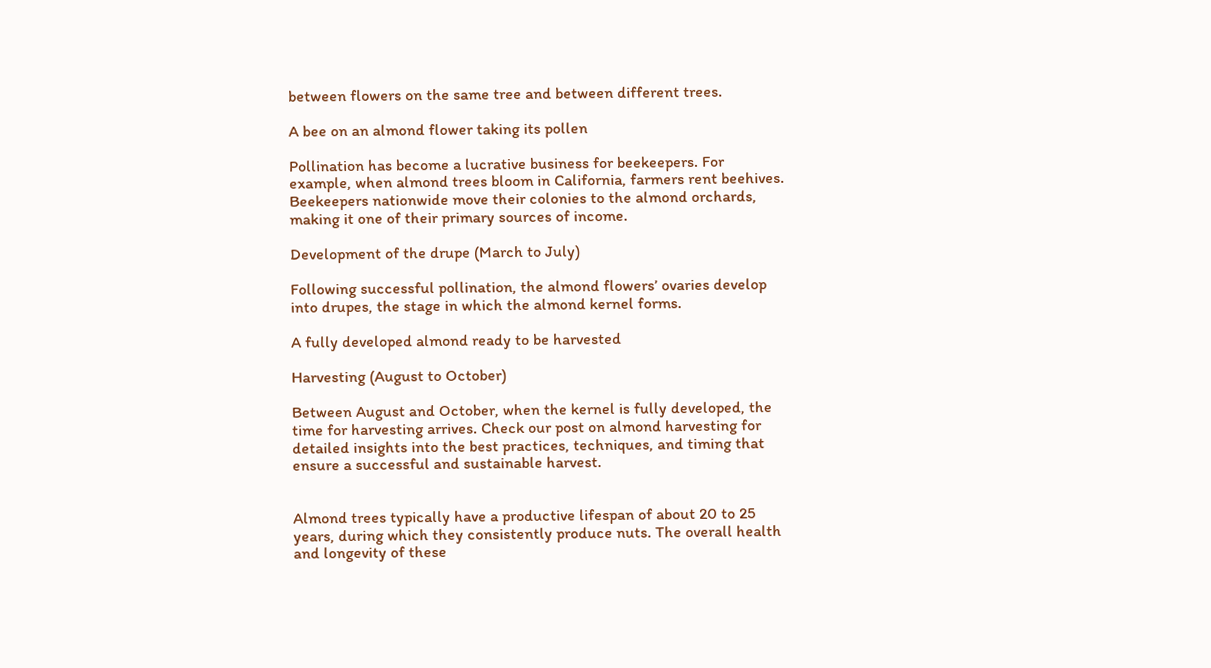between flowers on the same tree and between different trees.

A bee on an almond flower taking its pollen

Pollination has become a lucrative business for beekeepers. For example, when almond trees bloom in California, farmers rent beehives. Beekeepers nationwide move their colonies to the almond orchards, making it one of their primary sources of income.

Development of the drupe (March to July)

Following successful pollination, the almond flowers’ ovaries develop into drupes, the stage in which the almond kernel forms.

A fully developed almond ready to be harvested

Harvesting (August to October)

Between August and October, when the kernel is fully developed, the time for harvesting arrives. Check our post on almond harvesting for detailed insights into the best practices, techniques, and timing that ensure a successful and sustainable harvest.


Almond trees typically have a productive lifespan of about 20 to 25 years, during which they consistently produce nuts. The overall health and longevity of these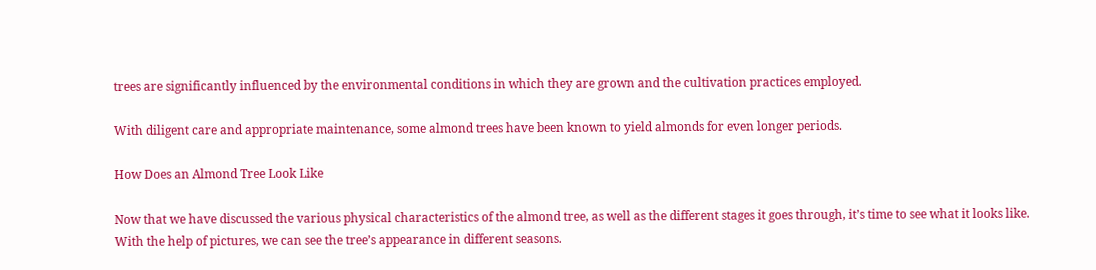trees are significantly influenced by the environmental conditions in which they are grown and the cultivation practices employed.

With diligent care and appropriate maintenance, some almond trees have been known to yield almonds for even longer periods.

How Does an Almond Tree Look Like

Now that we have discussed the various physical characteristics of the almond tree, as well as the different stages it goes through, it’s time to see what it looks like. With the help of pictures, we can see the tree’s appearance in different seasons.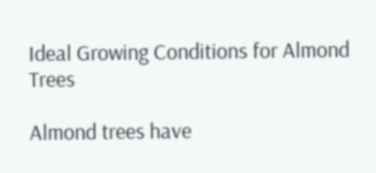Ideal Growing Conditions for Almond Trees

Almond trees have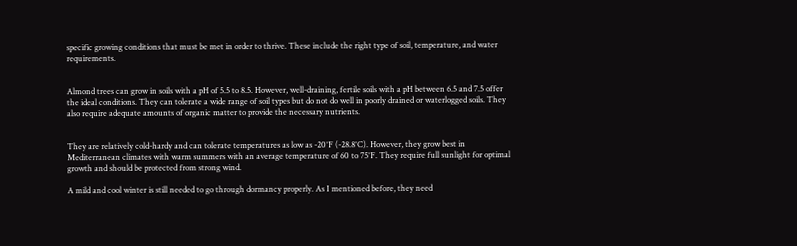specific growing conditions that must be met in order to thrive. These include the right type of soil, temperature, and water requirements.


Almond trees can grow in soils with a pH of 5.5 to 8.5. However, well-draining, fertile soils with a pH between 6.5 and 7.5 offer the ideal conditions. They can tolerate a wide range of soil types but do not do well in poorly drained or waterlogged soils. They also require adequate amounts of organic matter to provide the necessary nutrients.


They are relatively cold-hardy and can tolerate temperatures as low as -20°F (-28.8°C). However, they grow best in Mediterranean climates with warm summers with an average temperature of 60 to 75°F. They require full sunlight for optimal growth and should be protected from strong wind.

A mild and cool winter is still needed to go through dormancy properly. As I mentioned before, they need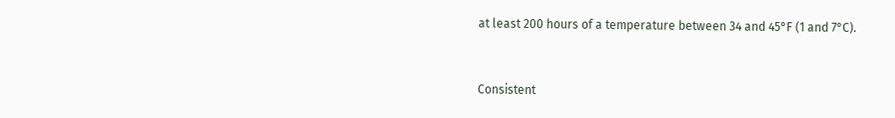at least 200 hours of a temperature between 34 and 45°F (1 and 7°C).


Consistent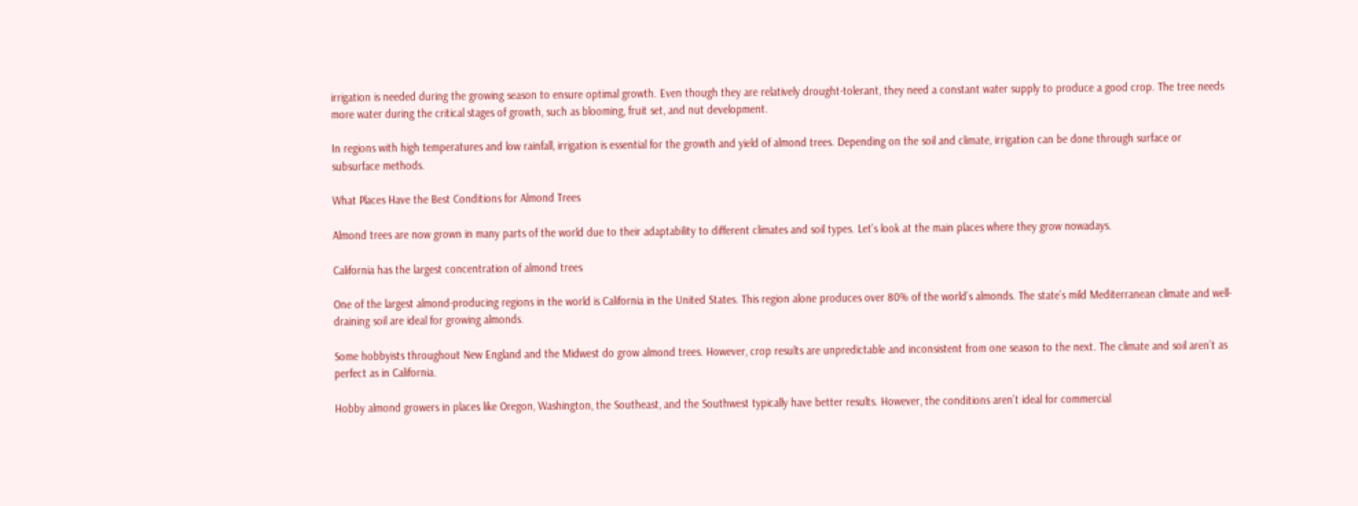irrigation is needed during the growing season to ensure optimal growth. Even though they are relatively drought-tolerant, they need a constant water supply to produce a good crop. The tree needs more water during the critical stages of growth, such as blooming, fruit set, and nut development.

In regions with high temperatures and low rainfall, irrigation is essential for the growth and yield of almond trees. Depending on the soil and climate, irrigation can be done through surface or subsurface methods.

What Places Have the Best Conditions for Almond Trees

Almond trees are now grown in many parts of the world due to their adaptability to different climates and soil types. Let’s look at the main places where they grow nowadays.

California has the largest concentration of almond trees

One of the largest almond-producing regions in the world is California in the United States. This region alone produces over 80% of the world’s almonds. The state’s mild Mediterranean climate and well-draining soil are ideal for growing almonds.

Some hobbyists throughout New England and the Midwest do grow almond trees. However, crop results are unpredictable and inconsistent from one season to the next. The climate and soil aren’t as perfect as in California.

Hobby almond growers in places like Oregon, Washington, the Southeast, and the Southwest typically have better results. However, the conditions aren’t ideal for commercial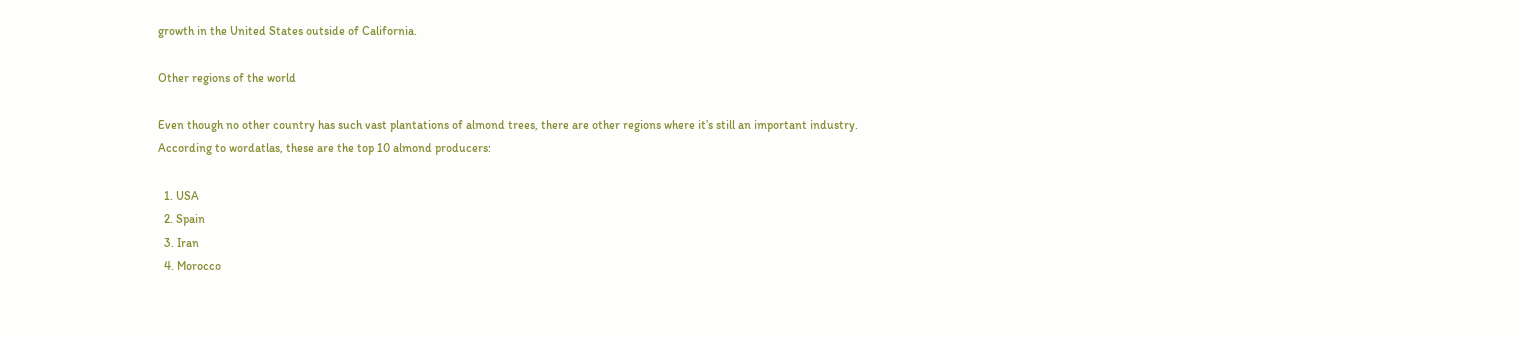growth in the United States outside of California.

Other regions of the world

Even though no other country has such vast plantations of almond trees, there are other regions where it’s still an important industry. According to wordatlas, these are the top 10 almond producers:

  1. USA
  2. Spain
  3. Iran
  4. Morocco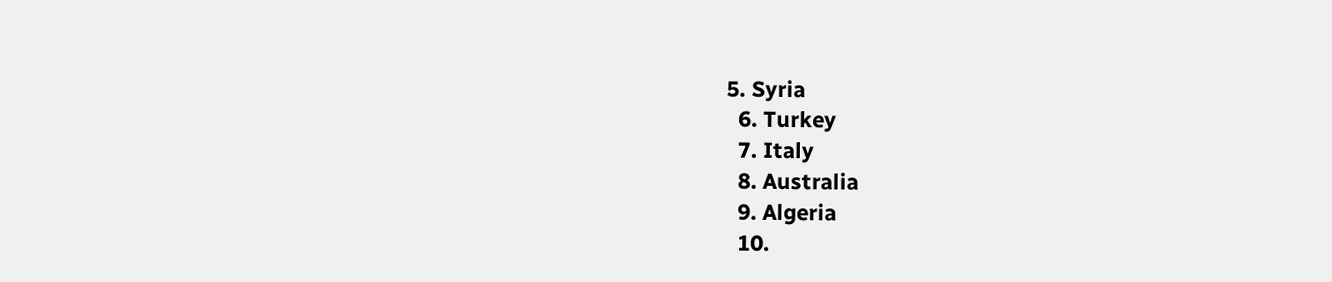5. Syria
  6. Turkey
  7. Italy
  8. Australia
  9. Algeria
  10.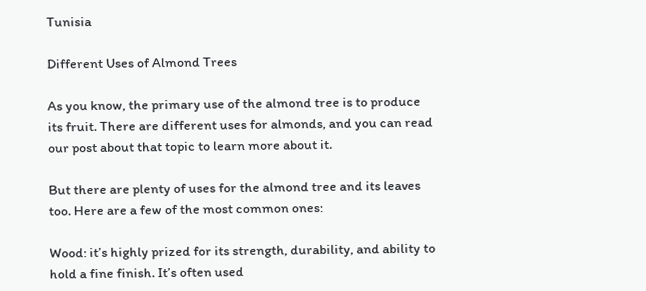Tunisia

Different Uses of Almond Trees

As you know, the primary use of the almond tree is to produce its fruit. There are different uses for almonds, and you can read our post about that topic to learn more about it.

But there are plenty of uses for the almond tree and its leaves too. Here are a few of the most common ones:

Wood: it’s highly prized for its strength, durability, and ability to hold a fine finish. It’s often used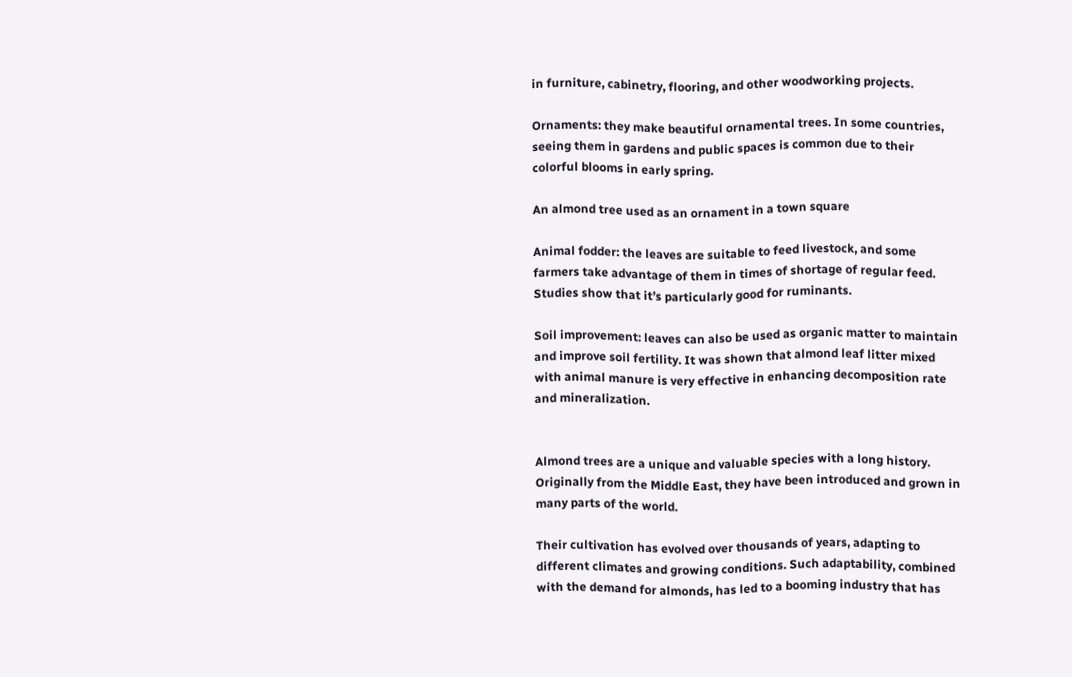in furniture, cabinetry, flooring, and other woodworking projects.

Ornaments: they make beautiful ornamental trees. In some countries, seeing them in gardens and public spaces is common due to their colorful blooms in early spring.

An almond tree used as an ornament in a town square

Animal fodder: the leaves are suitable to feed livestock, and some farmers take advantage of them in times of shortage of regular feed. Studies show that it’s particularly good for ruminants.

Soil improvement: leaves can also be used as organic matter to maintain and improve soil fertility. It was shown that almond leaf litter mixed with animal manure is very effective in enhancing decomposition rate and mineralization.


Almond trees are a unique and valuable species with a long history. Originally from the Middle East, they have been introduced and grown in many parts of the world.

Their cultivation has evolved over thousands of years, adapting to different climates and growing conditions. Such adaptability, combined with the demand for almonds, has led to a booming industry that has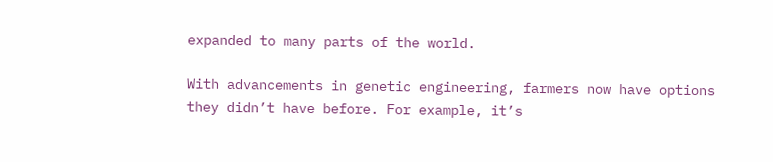expanded to many parts of the world.

With advancements in genetic engineering, farmers now have options they didn’t have before. For example, it’s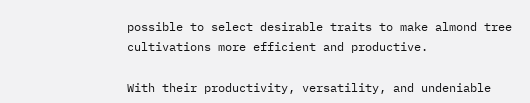possible to select desirable traits to make almond tree cultivations more efficient and productive.

With their productivity, versatility, and undeniable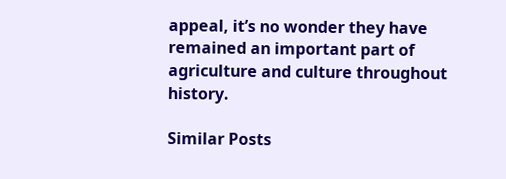appeal, it’s no wonder they have remained an important part of agriculture and culture throughout history.

Similar Posts